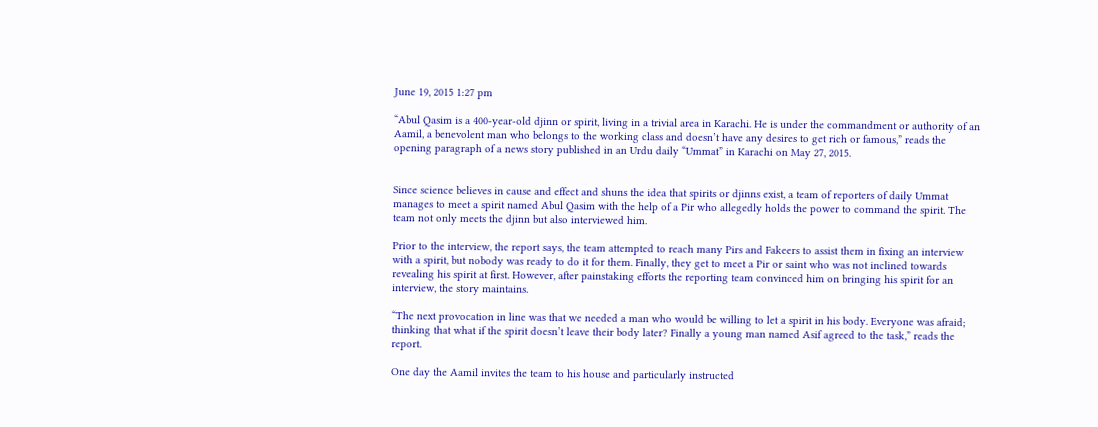June 19, 2015 1:27 pm

“Abul Qasim is a 400-year-old djinn or spirit, living in a trivial area in Karachi. He is under the commandment or authority of an Aamil, a benevolent man who belongs to the working class and doesn’t have any desires to get rich or famous,” reads the opening paragraph of a news story published in an Urdu daily “Ummat” in Karachi on May 27, 2015.


Since science believes in cause and effect and shuns the idea that spirits or djinns exist, a team of reporters of daily Ummat manages to meet a spirit named Abul Qasim with the help of a Pir who allegedly holds the power to command the spirit. The team not only meets the djinn but also interviewed him.

Prior to the interview, the report says, the team attempted to reach many Pirs and Fakeers to assist them in fixing an interview with a spirit, but nobody was ready to do it for them. Finally, they get to meet a Pir or saint who was not inclined towards revealing his spirit at first. However, after painstaking efforts the reporting team convinced him on bringing his spirit for an interview, the story maintains.

“The next provocation in line was that we needed a man who would be willing to let a spirit in his body. Everyone was afraid; thinking that what if the spirit doesn’t leave their body later? Finally a young man named Asif agreed to the task,” reads the report.

One day the Aamil invites the team to his house and particularly instructed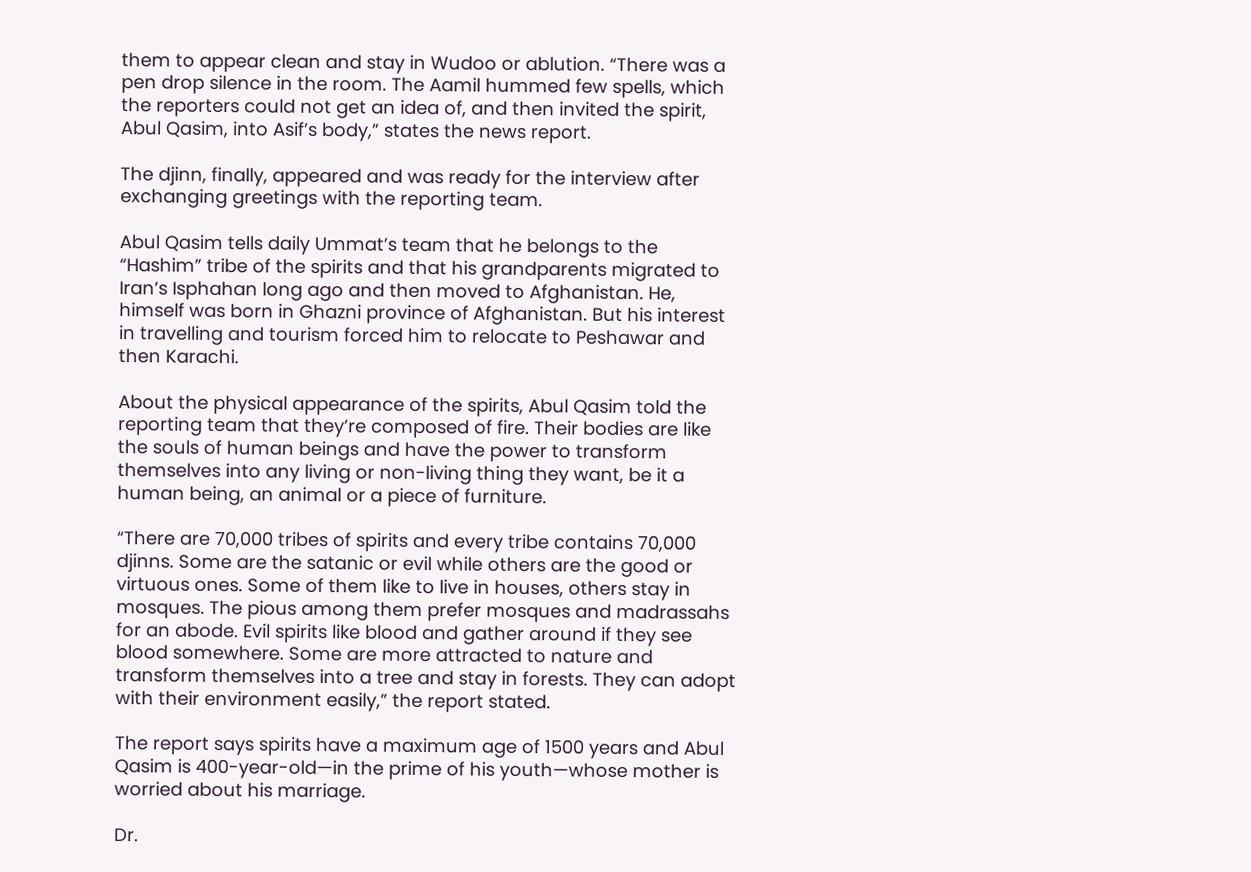them to appear clean and stay in Wudoo or ablution. “There was a pen drop silence in the room. The Aamil hummed few spells, which the reporters could not get an idea of, and then invited the spirit, Abul Qasim, into Asif’s body,” states the news report.

The djinn, finally, appeared and was ready for the interview after exchanging greetings with the reporting team.

Abul Qasim tells daily Ummat’s team that he belongs to the “Hashim” tribe of the spirits and that his grandparents migrated to Iran’s Isphahan long ago and then moved to Afghanistan. He, himself was born in Ghazni province of Afghanistan. But his interest in travelling and tourism forced him to relocate to Peshawar and then Karachi.

About the physical appearance of the spirits, Abul Qasim told the reporting team that they’re composed of fire. Their bodies are like the souls of human beings and have the power to transform themselves into any living or non-living thing they want, be it a human being, an animal or a piece of furniture.

“There are 70,000 tribes of spirits and every tribe contains 70,000 djinns. Some are the satanic or evil while others are the good or virtuous ones. Some of them like to live in houses, others stay in mosques. The pious among them prefer mosques and madrassahs for an abode. Evil spirits like blood and gather around if they see blood somewhere. Some are more attracted to nature and transform themselves into a tree and stay in forests. They can adopt with their environment easily,” the report stated.

The report says spirits have a maximum age of 1500 years and Abul Qasim is 400-year-old—in the prime of his youth—whose mother is worried about his marriage.

Dr.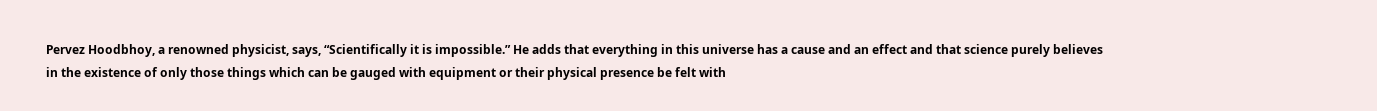Pervez Hoodbhoy, a renowned physicist, says, “Scientifically it is impossible.” He adds that everything in this universe has a cause and an effect and that science purely believes in the existence of only those things which can be gauged with equipment or their physical presence be felt with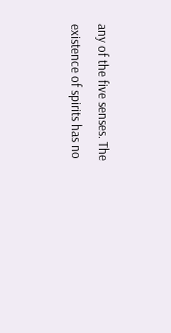any of the five senses. The existence of spirits has no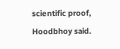scientific proof, Hoodbhoy said.